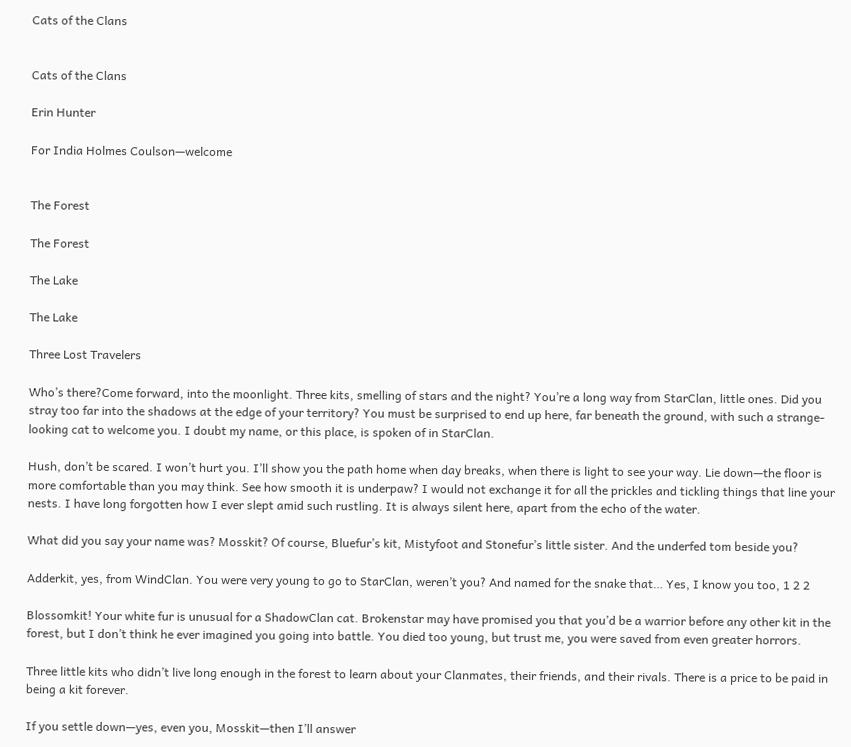Cats of the Clans


Cats of the Clans

Erin Hunter

For India Holmes Coulson—welcome


The Forest

The Forest

The Lake

The Lake

Three Lost Travelers

Who’s there?Come forward, into the moonlight. Three kits, smelling of stars and the night? You’re a long way from StarClan, little ones. Did you stray too far into the shadows at the edge of your territory? You must be surprised to end up here, far beneath the ground, with such a strange-looking cat to welcome you. I doubt my name, or this place, is spoken of in StarClan.

Hush, don’t be scared. I won’t hurt you. I’ll show you the path home when day breaks, when there is light to see your way. Lie down—the floor is more comfortable than you may think. See how smooth it is underpaw? I would not exchange it for all the prickles and tickling things that line your nests. I have long forgotten how I ever slept amid such rustling. It is always silent here, apart from the echo of the water.

What did you say your name was? Mosskit? Of course, Bluefur’s kit, Mistyfoot and Stonefur’s little sister. And the underfed tom beside you?

Adderkit, yes, from WindClan. You were very young to go to StarClan, weren’t you? And named for the snake that… Yes, I know you too, 1 2 2

Blossomkit! Your white fur is unusual for a ShadowClan cat. Brokenstar may have promised you that you’d be a warrior before any other kit in the forest, but I don’t think he ever imagined you going into battle. You died too young, but trust me, you were saved from even greater horrors.

Three little kits who didn’t live long enough in the forest to learn about your Clanmates, their friends, and their rivals. There is a price to be paid in being a kit forever.

If you settle down—yes, even you, Mosskit—then I’ll answer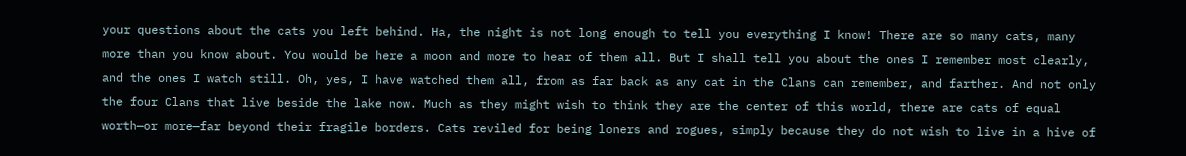your questions about the cats you left behind. Ha, the night is not long enough to tell you everything I know! There are so many cats, many more than you know about. You would be here a moon and more to hear of them all. But I shall tell you about the ones I remember most clearly, and the ones I watch still. Oh, yes, I have watched them all, from as far back as any cat in the Clans can remember, and farther. And not only the four Clans that live beside the lake now. Much as they might wish to think they are the center of this world, there are cats of equal worth—or more—far beyond their fragile borders. Cats reviled for being loners and rogues, simply because they do not wish to live in a hive of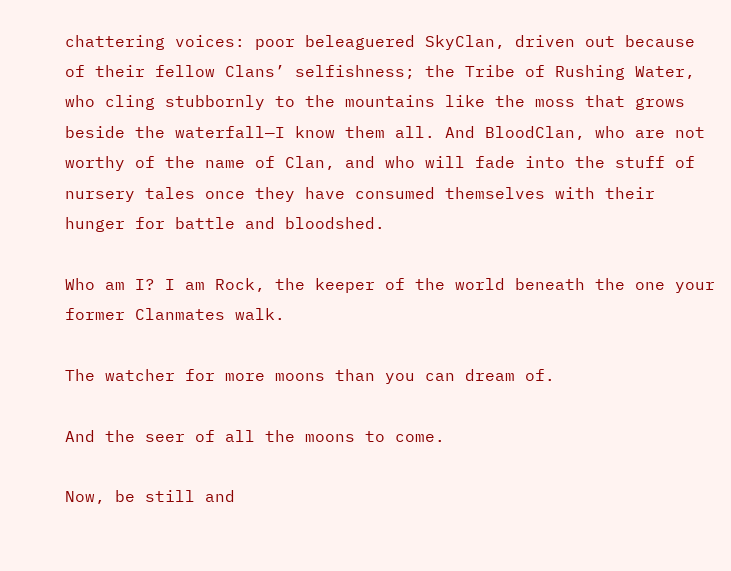chattering voices: poor beleaguered SkyClan, driven out because of their fellow Clans’ selfishness; the Tribe of Rushing Water, who cling stubbornly to the mountains like the moss that grows beside the waterfall—I know them all. And BloodClan, who are not worthy of the name of Clan, and who will fade into the stuff of nursery tales once they have consumed themselves with their hunger for battle and bloodshed.

Who am I? I am Rock, the keeper of the world beneath the one your former Clanmates walk.

The watcher for more moons than you can dream of.

And the seer of all the moons to come.

Now, be still and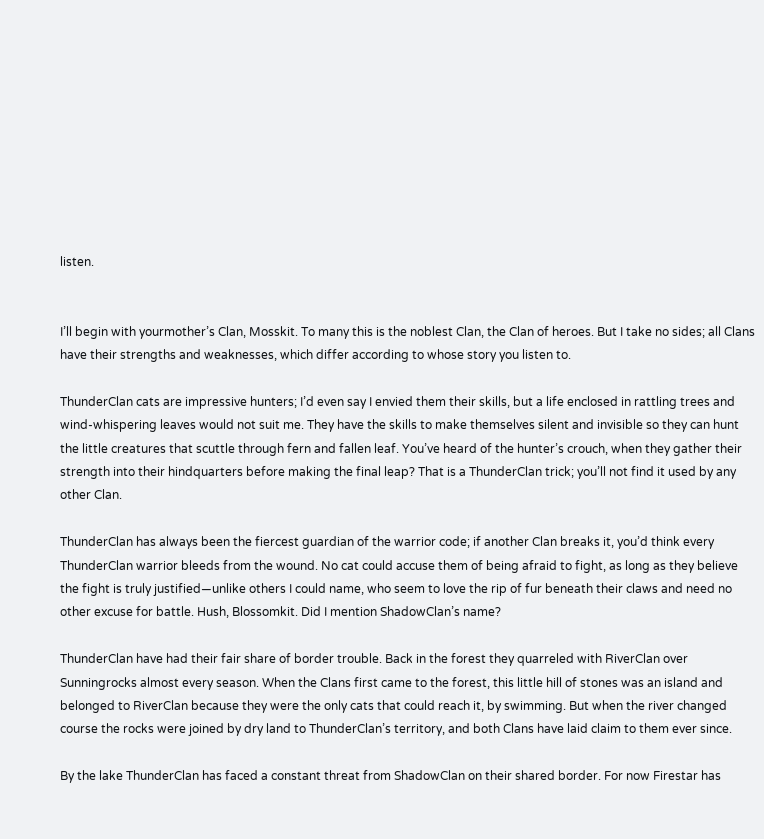listen.


I’ll begin with yourmother’s Clan, Mosskit. To many this is the noblest Clan, the Clan of heroes. But I take no sides; all Clans have their strengths and weaknesses, which differ according to whose story you listen to.

ThunderClan cats are impressive hunters; I’d even say I envied them their skills, but a life enclosed in rattling trees and wind-whispering leaves would not suit me. They have the skills to make themselves silent and invisible so they can hunt the little creatures that scuttle through fern and fallen leaf. You’ve heard of the hunter’s crouch, when they gather their strength into their hindquarters before making the final leap? That is a ThunderClan trick; you’ll not find it used by any other Clan.

ThunderClan has always been the fiercest guardian of the warrior code; if another Clan breaks it, you’d think every ThunderClan warrior bleeds from the wound. No cat could accuse them of being afraid to fight, as long as they believe the fight is truly justified—unlike others I could name, who seem to love the rip of fur beneath their claws and need no other excuse for battle. Hush, Blossomkit. Did I mention ShadowClan’s name?

ThunderClan have had their fair share of border trouble. Back in the forest they quarreled with RiverClan over Sunningrocks almost every season. When the Clans first came to the forest, this little hill of stones was an island and belonged to RiverClan because they were the only cats that could reach it, by swimming. But when the river changed course the rocks were joined by dry land to ThunderClan’s territory, and both Clans have laid claim to them ever since.

By the lake ThunderClan has faced a constant threat from ShadowClan on their shared border. For now Firestar has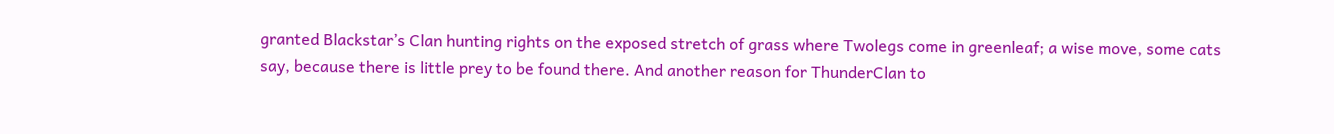granted Blackstar’s Clan hunting rights on the exposed stretch of grass where Twolegs come in greenleaf; a wise move, some cats say, because there is little prey to be found there. And another reason for ThunderClan to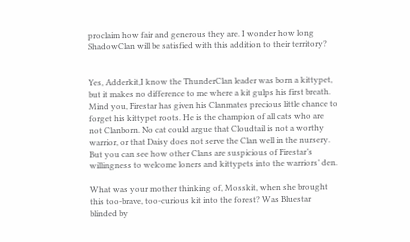proclaim how fair and generous they are. I wonder how long ShadowClan will be satisfied with this addition to their territory?


Yes, Adderkit,I know the ThunderClan leader was born a kittypet, but it makes no difference to me where a kit gulps his first breath. Mind you, Firestar has given his Clanmates precious little chance to forget his kittypet roots. He is the champion of all cats who are not Clanborn. No cat could argue that Cloudtail is not a worthy warrior, or that Daisy does not serve the Clan well in the nursery. But you can see how other Clans are suspicious of Firestar’s willingness to welcome loners and kittypets into the warriors’ den.

What was your mother thinking of, Mosskit, when she brought this too-brave, too-curious kit into the forest? Was Bluestar blinded by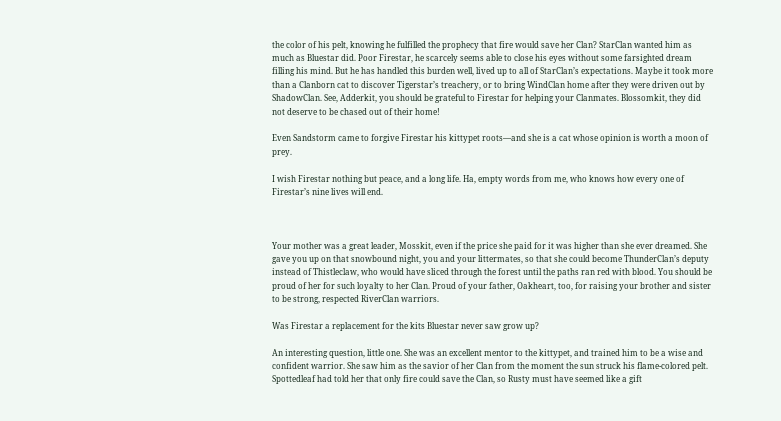the color of his pelt, knowing he fulfilled the prophecy that fire would save her Clan? StarClan wanted him as much as Bluestar did. Poor Firestar, he scarcely seems able to close his eyes without some farsighted dream filling his mind. But he has handled this burden well, lived up to all of StarClan’s expectations. Maybe it took more than a Clanborn cat to discover Tigerstar’s treachery, or to bring WindClan home after they were driven out by ShadowClan. See, Adderkit, you should be grateful to Firestar for helping your Clanmates. Blossomkit, they did not deserve to be chased out of their home!

Even Sandstorm came to forgive Firestar his kittypet roots—and she is a cat whose opinion is worth a moon of prey.

I wish Firestar nothing but peace, and a long life. Ha, empty words from me, who knows how every one of Firestar’s nine lives will end.



Your mother was a great leader, Mosskit, even if the price she paid for it was higher than she ever dreamed. She gave you up on that snowbound night, you and your littermates, so that she could become ThunderClan’s deputy instead of Thistleclaw, who would have sliced through the forest until the paths ran red with blood. You should be proud of her for such loyalty to her Clan. Proud of your father, Oakheart, too, for raising your brother and sister to be strong, respected RiverClan warriors.

Was Firestar a replacement for the kits Bluestar never saw grow up?

An interesting question, little one. She was an excellent mentor to the kittypet, and trained him to be a wise and confident warrior. She saw him as the savior of her Clan from the moment the sun struck his flame-colored pelt. Spottedleaf had told her that only fire could save the Clan, so Rusty must have seemed like a gift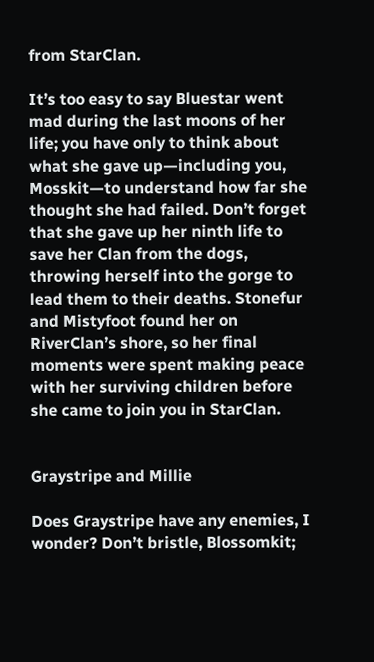from StarClan.

It’s too easy to say Bluestar went mad during the last moons of her life; you have only to think about what she gave up—including you, Mosskit—to understand how far she thought she had failed. Don’t forget that she gave up her ninth life to save her Clan from the dogs, throwing herself into the gorge to lead them to their deaths. Stonefur and Mistyfoot found her on RiverClan’s shore, so her final moments were spent making peace with her surviving children before she came to join you in StarClan.


Graystripe and Millie

Does Graystripe have any enemies, I wonder? Don’t bristle, Blossomkit;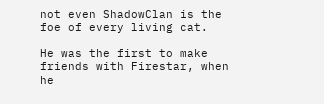not even ShadowClan is the foe of every living cat.

He was the first to make friends with Firestar, when he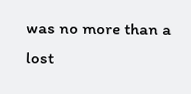was no more than a lost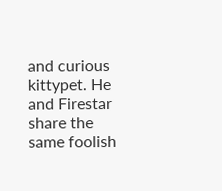and curious kittypet. He and Firestar share the same foolish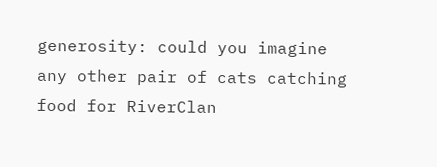generosity: could you imagine any other pair of cats catching food for RiverClan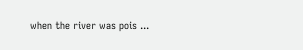when the river was pois ...